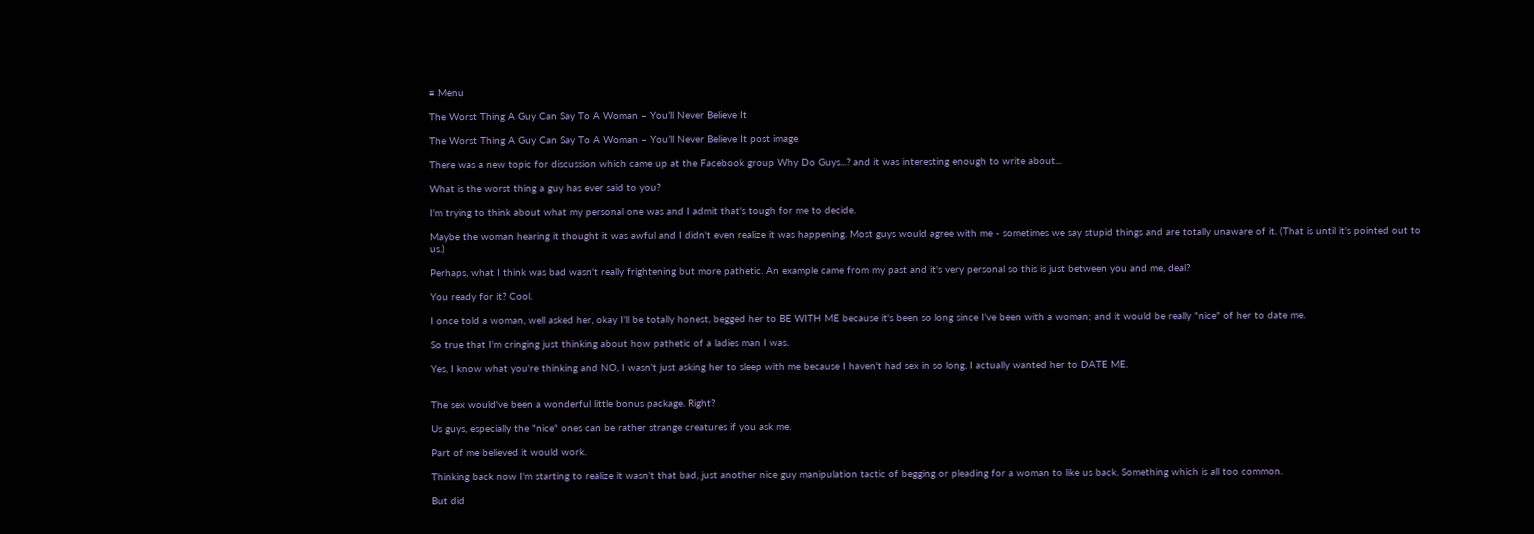≡ Menu

The Worst Thing A Guy Can Say To A Woman – You’ll Never Believe It

The Worst Thing A Guy Can Say To A Woman – You’ll Never Believe It post image

There was a new topic for discussion which came up at the Facebook group Why Do Guys...? and it was interesting enough to write about...

What is the worst thing a guy has ever said to you?

I'm trying to think about what my personal one was and I admit that's tough for me to decide.

Maybe the woman hearing it thought it was awful and I didn't even realize it was happening. Most guys would agree with me - sometimes we say stupid things and are totally unaware of it. (That is until it's pointed out to us.)

Perhaps, what I think was bad wasn't really frightening but more pathetic. An example came from my past and it's very personal so this is just between you and me, deal?

You ready for it? Cool.

I once told a woman, well asked her, okay I'll be totally honest, begged her to BE WITH ME because it's been so long since I've been with a woman; and it would be really "nice" of her to date me.

So true that I'm cringing just thinking about how pathetic of a ladies man I was.

Yes, I know what you're thinking and NO, I wasn't just asking her to sleep with me because I haven't had sex in so long, I actually wanted her to DATE ME.


The sex would've been a wonderful little bonus package. Right?

Us guys, especially the "nice" ones can be rather strange creatures if you ask me.

Part of me believed it would work.

Thinking back now I'm starting to realize it wasn't that bad, just another nice guy manipulation tactic of begging or pleading for a woman to like us back. Something which is all too common.

But did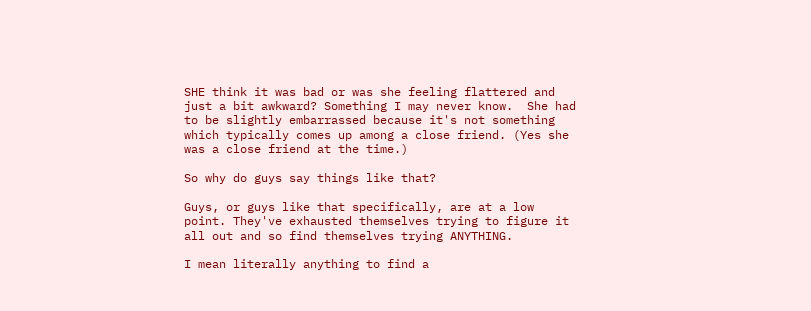SHE think it was bad or was she feeling flattered and just a bit awkward? Something I may never know.  She had to be slightly embarrassed because it's not something which typically comes up among a close friend. (Yes she was a close friend at the time.)

So why do guys say things like that?

Guys, or guys like that specifically, are at a low point. They've exhausted themselves trying to figure it all out and so find themselves trying ANYTHING.

I mean literally anything to find a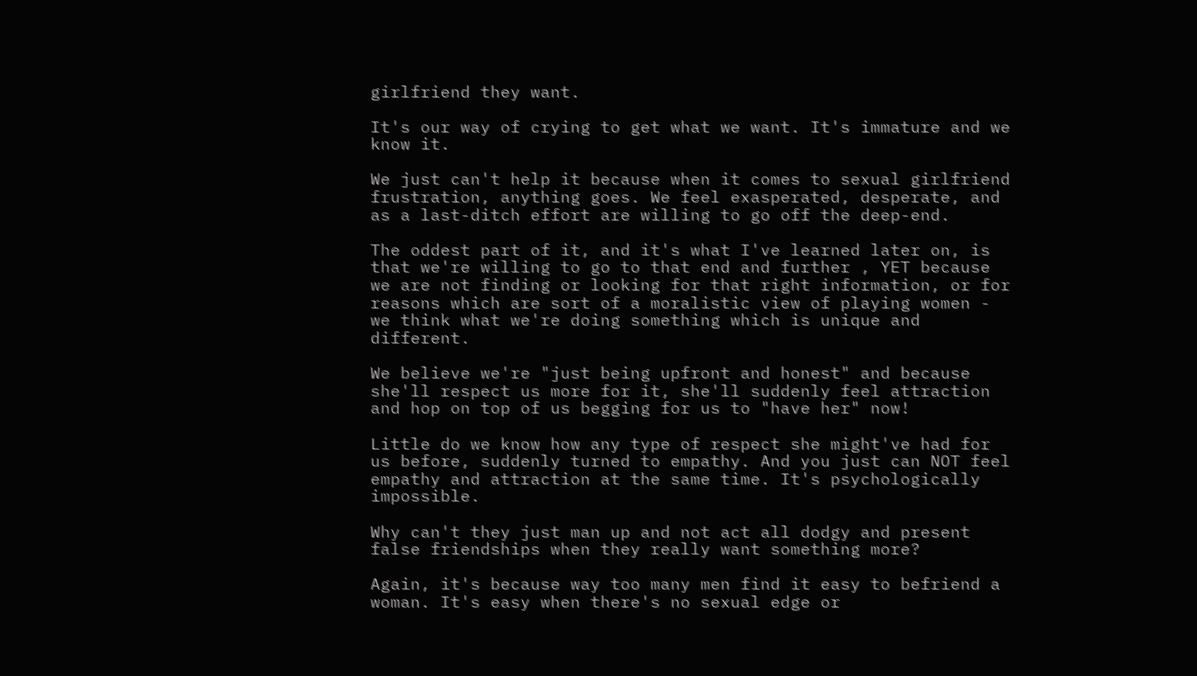girlfriend they want.

It's our way of crying to get what we want. It's immature and we know it.

We just can't help it because when it comes to sexual girlfriend frustration, anything goes. We feel exasperated, desperate, and as a last-ditch effort are willing to go off the deep-end.

The oddest part of it, and it's what I've learned later on, is that we're willing to go to that end and further , YET because we are not finding or looking for that right information, or for reasons which are sort of a moralistic view of playing women - we think what we're doing something which is unique and different.

We believe we're "just being upfront and honest" and because she'll respect us more for it, she'll suddenly feel attraction and hop on top of us begging for us to "have her" now!

Little do we know how any type of respect she might've had for us before, suddenly turned to empathy. And you just can NOT feel empathy and attraction at the same time. It's psychologically impossible.

Why can't they just man up and not act all dodgy and present false friendships when they really want something more?

Again, it's because way too many men find it easy to befriend a woman. It's easy when there's no sexual edge or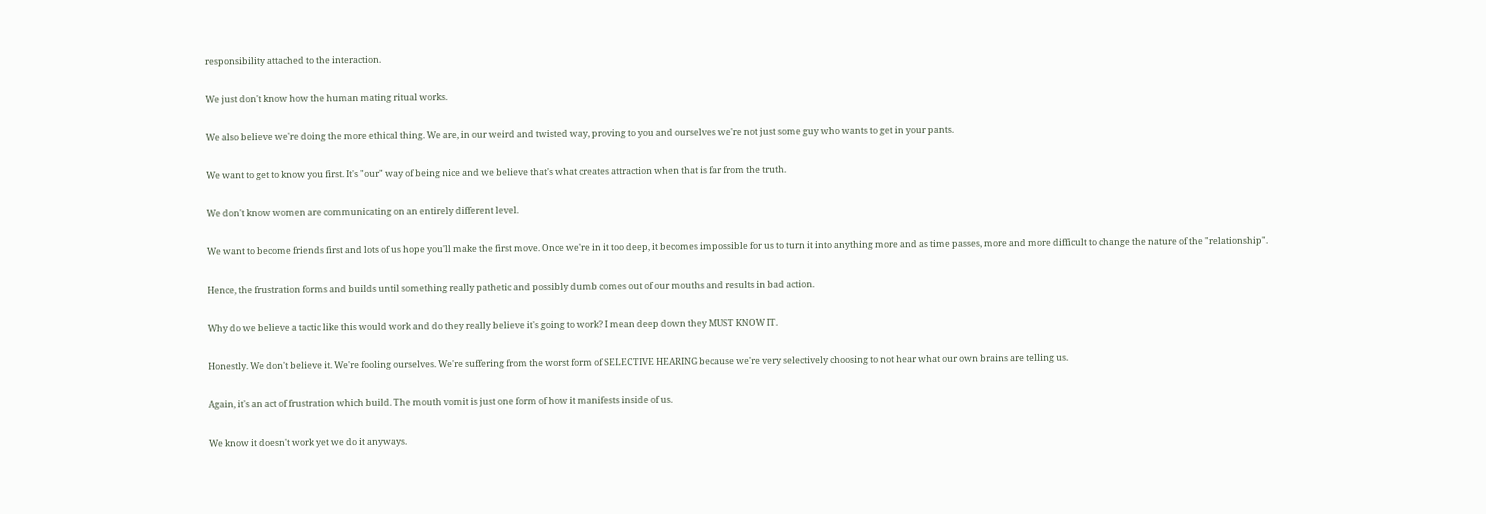responsibility attached to the interaction.

We just don't know how the human mating ritual works.

We also believe we're doing the more ethical thing. We are, in our weird and twisted way, proving to you and ourselves we're not just some guy who wants to get in your pants.

We want to get to know you first. It's "our" way of being nice and we believe that's what creates attraction when that is far from the truth.

We don't know women are communicating on an entirely different level.

We want to become friends first and lots of us hope you'll make the first move. Once we're in it too deep, it becomes impossible for us to turn it into anything more and as time passes, more and more difficult to change the nature of the "relationship".

Hence, the frustration forms and builds until something really pathetic and possibly dumb comes out of our mouths and results in bad action.

Why do we believe a tactic like this would work and do they really believe it's going to work? I mean deep down they MUST KNOW IT.

Honestly. We don't believe it. We're fooling ourselves. We're suffering from the worst form of SELECTIVE HEARING because we're very selectively choosing to not hear what our own brains are telling us.

Again, it's an act of frustration which build. The mouth vomit is just one form of how it manifests inside of us.

We know it doesn't work yet we do it anyways.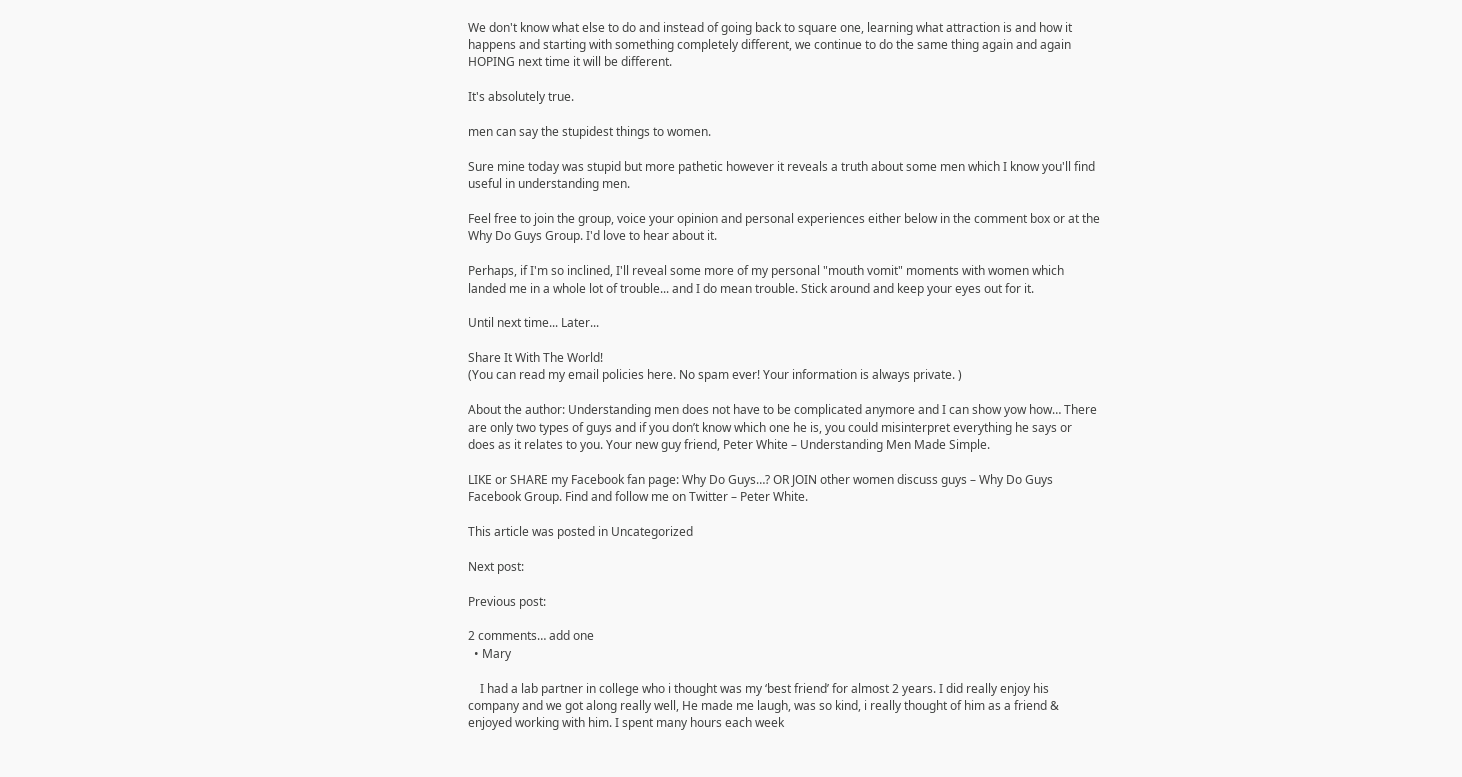We don't know what else to do and instead of going back to square one, learning what attraction is and how it happens and starting with something completely different, we continue to do the same thing again and again HOPING next time it will be different.

It's absolutely true.

men can say the stupidest things to women.

Sure mine today was stupid but more pathetic however it reveals a truth about some men which I know you'll find useful in understanding men.

Feel free to join the group, voice your opinion and personal experiences either below in the comment box or at the Why Do Guys Group. I'd love to hear about it.

Perhaps, if I'm so inclined, I'll reveal some more of my personal "mouth vomit" moments with women which landed me in a whole lot of trouble... and I do mean trouble. Stick around and keep your eyes out for it.

Until next time... Later...

Share It With The World!
(You can read my email policies here. No spam ever! Your information is always private. )

About the author: Understanding men does not have to be complicated anymore and I can show yow how… There are only two types of guys and if you don’t know which one he is, you could misinterpret everything he says or does as it relates to you. Your new guy friend, Peter White – Understanding Men Made Simple.

LIKE or SHARE my Facebook fan page: Why Do Guys…? OR JOIN other women discuss guys – Why Do Guys Facebook Group. Find and follow me on Twitter – Peter White.

This article was posted in Uncategorized

Next post:

Previous post:

2 comments… add one
  • Mary

    I had a lab partner in college who i thought was my ‘best friend’ for almost 2 years. I did really enjoy his company and we got along really well, He made me laugh, was so kind, i really thought of him as a friend & enjoyed working with him. I spent many hours each week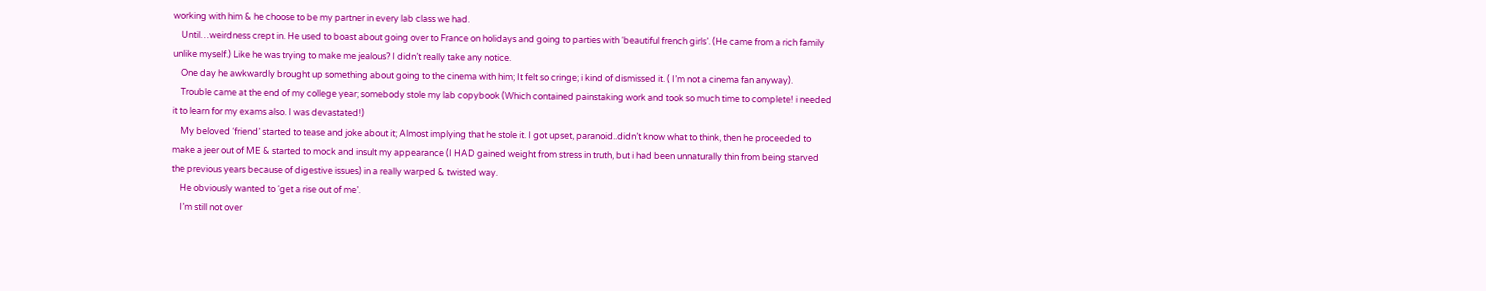working with him & he choose to be my partner in every lab class we had.
    Until…weirdness crept in. He used to boast about going over to France on holidays and going to parties with ‘beautiful french girls’. (He came from a rich family unlike myself.) Like he was trying to make me jealous? I didn’t really take any notice.
    One day he awkwardly brought up something about going to the cinema with him; It felt so cringe; i kind of dismissed it. ( I’m not a cinema fan anyway).
    Trouble came at the end of my college year; somebody stole my lab copybook (Which contained painstaking work and took so much time to complete! i needed it to learn for my exams also. I was devastated!)
    My beloved ‘friend’ started to tease and joke about it; Almost implying that he stole it. I got upset, paranoid..didn’t know what to think, then he proceeded to make a jeer out of ME & started to mock and insult my appearance (I HAD gained weight from stress in truth, but i had been unnaturally thin from being starved the previous years because of digestive issues) in a really warped & twisted way.
    He obviously wanted to ‘get a rise out of me’.
    I’m still not over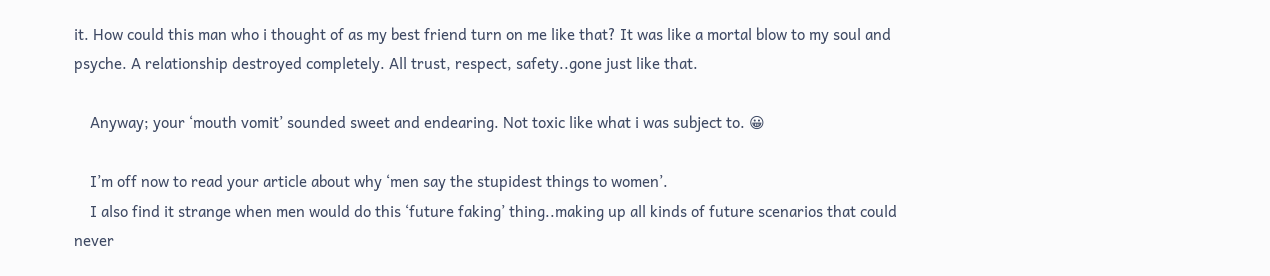it. How could this man who i thought of as my best friend turn on me like that? It was like a mortal blow to my soul and psyche. A relationship destroyed completely. All trust, respect, safety..gone just like that.

    Anyway; your ‘mouth vomit’ sounded sweet and endearing. Not toxic like what i was subject to. 😀

    I’m off now to read your article about why ‘men say the stupidest things to women’.
    I also find it strange when men would do this ‘future faking’ thing..making up all kinds of future scenarios that could never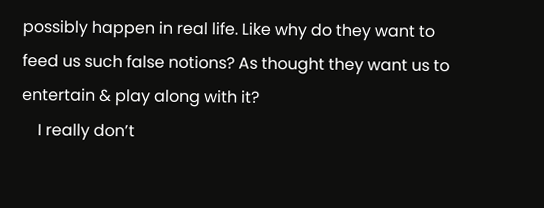possibly happen in real life. Like why do they want to feed us such false notions? As thought they want us to entertain & play along with it?
    I really don’t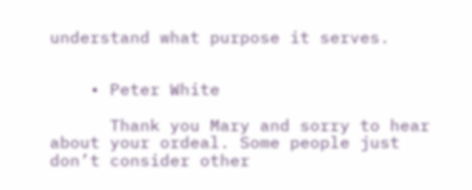understand what purpose it serves.


    • Peter White

      Thank you Mary and sorry to hear about your ordeal. Some people just don’t consider other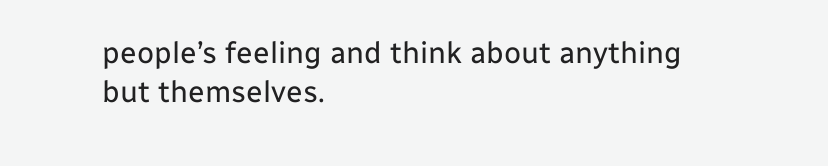people’s feeling and think about anything but themselves.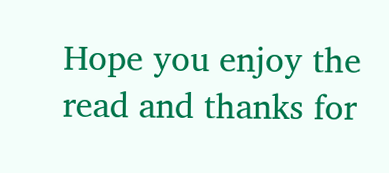Hope you enjoy the read and thanks for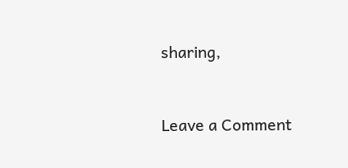sharing,


Leave a Comment